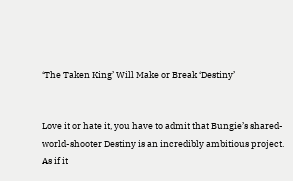‘The Taken King’ Will Make or Break ‘Destiny’


Love it or hate it, you have to admit that Bungie’s shared-world-shooter Destiny is an incredibly ambitious project. As if it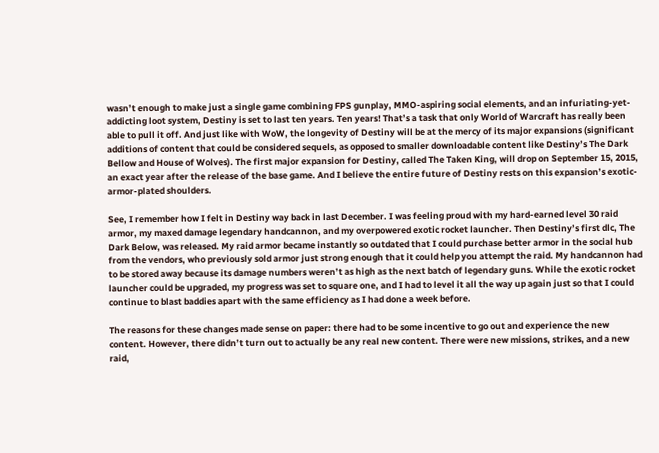wasn’t enough to make just a single game combining FPS gunplay, MMO-aspiring social elements, and an infuriating-yet-addicting loot system, Destiny is set to last ten years. Ten years! That’s a task that only World of Warcraft has really been able to pull it off. And just like with WoW, the longevity of Destiny will be at the mercy of its major expansions (significant additions of content that could be considered sequels, as opposed to smaller downloadable content like Destiny’s The Dark Bellow and House of Wolves). The first major expansion for Destiny, called The Taken King, will drop on September 15, 2015, an exact year after the release of the base game. And I believe the entire future of Destiny rests on this expansion’s exotic-armor-plated shoulders.

See, I remember how I felt in Destiny way back in last December. I was feeling proud with my hard-earned level 30 raid armor, my maxed damage legendary handcannon, and my overpowered exotic rocket launcher. Then Destiny’s first dlc, The Dark Below, was released. My raid armor became instantly so outdated that I could purchase better armor in the social hub from the vendors, who previously sold armor just strong enough that it could help you attempt the raid. My handcannon had to be stored away because its damage numbers weren’t as high as the next batch of legendary guns. While the exotic rocket launcher could be upgraded, my progress was set to square one, and I had to level it all the way up again just so that I could continue to blast baddies apart with the same efficiency as I had done a week before.

The reasons for these changes made sense on paper: there had to be some incentive to go out and experience the new content. However, there didn’t turn out to actually be any real new content. There were new missions, strikes, and a new raid,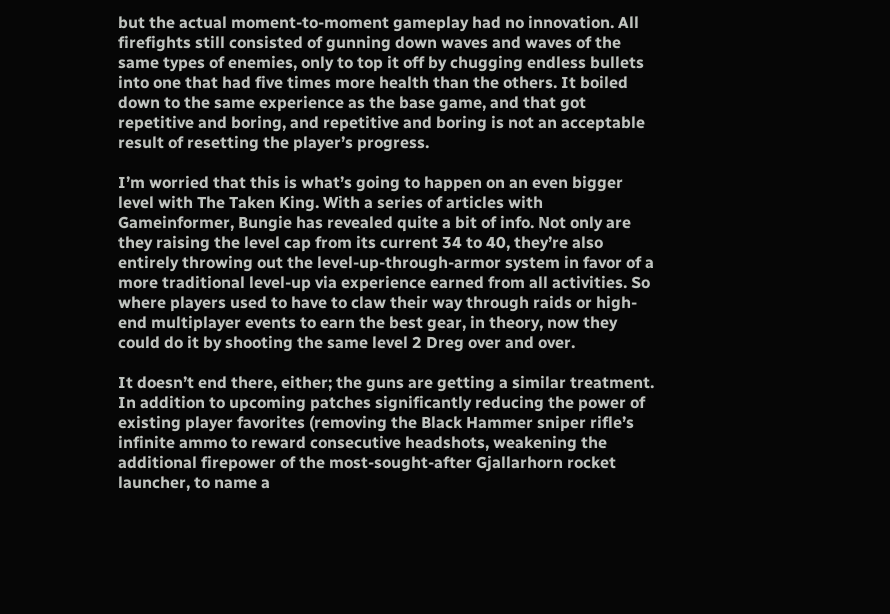but the actual moment-to-moment gameplay had no innovation. All firefights still consisted of gunning down waves and waves of the same types of enemies, only to top it off by chugging endless bullets into one that had five times more health than the others. It boiled down to the same experience as the base game, and that got repetitive and boring, and repetitive and boring is not an acceptable result of resetting the player’s progress.

I’m worried that this is what’s going to happen on an even bigger level with The Taken King. With a series of articles with Gameinformer, Bungie has revealed quite a bit of info. Not only are they raising the level cap from its current 34 to 40, they’re also entirely throwing out the level-up-through-armor system in favor of a more traditional level-up via experience earned from all activities. So where players used to have to claw their way through raids or high-end multiplayer events to earn the best gear, in theory, now they could do it by shooting the same level 2 Dreg over and over.

It doesn’t end there, either; the guns are getting a similar treatment. In addition to upcoming patches significantly reducing the power of existing player favorites (removing the Black Hammer sniper rifle’s infinite ammo to reward consecutive headshots, weakening the additional firepower of the most-sought-after Gjallarhorn rocket launcher, to name a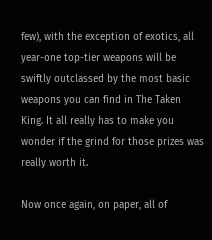few), with the exception of exotics, all year-one top-tier weapons will be swiftly outclassed by the most basic weapons you can find in The Taken King. It all really has to make you wonder if the grind for those prizes was really worth it.

Now once again, on paper, all of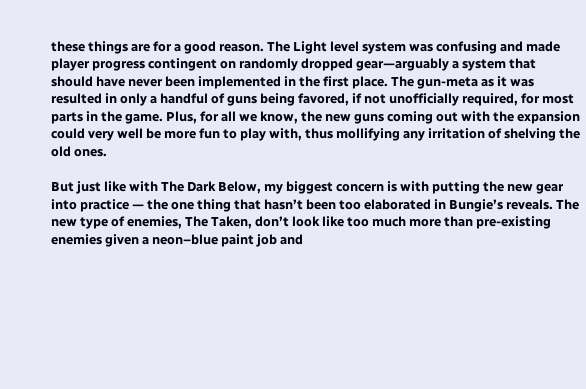these things are for a good reason. The Light level system was confusing and made player progress contingent on randomly dropped gear—arguably a system that should have never been implemented in the first place. The gun-meta as it was resulted in only a handful of guns being favored, if not unofficially required, for most parts in the game. Plus, for all we know, the new guns coming out with the expansion could very well be more fun to play with, thus mollifying any irritation of shelving the old ones.

But just like with The Dark Below, my biggest concern is with putting the new gear into practice — the one thing that hasn’t been too elaborated in Bungie’s reveals. The new type of enemies, The Taken, don’t look like too much more than pre-existing enemies given a neon–blue paint job and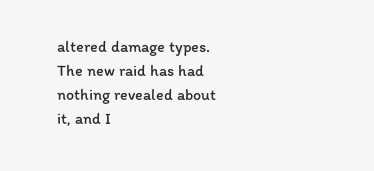altered damage types. The new raid has had nothing revealed about it, and I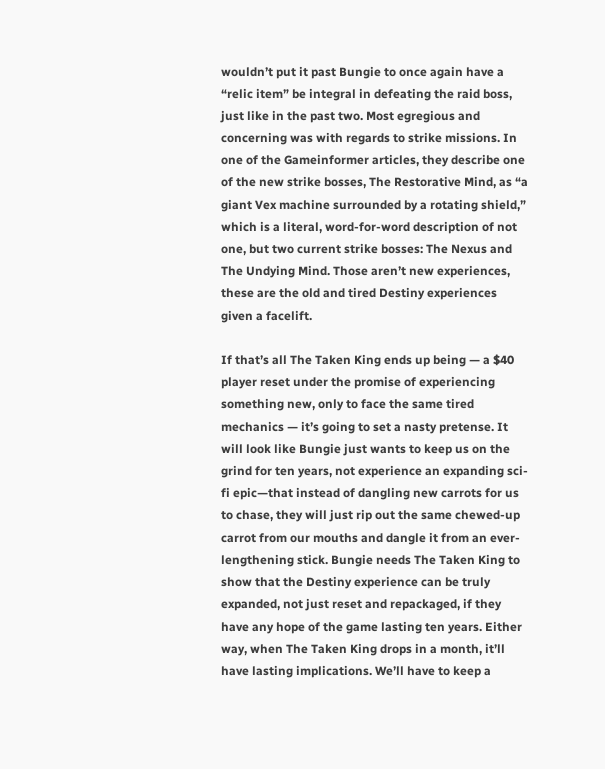wouldn’t put it past Bungie to once again have a “relic item” be integral in defeating the raid boss, just like in the past two. Most egregious and concerning was with regards to strike missions. In one of the Gameinformer articles, they describe one of the new strike bosses, The Restorative Mind, as “a giant Vex machine surrounded by a rotating shield,” which is a literal, word-for-word description of not one, but two current strike bosses: The Nexus and The Undying Mind. Those aren’t new experiences, these are the old and tired Destiny experiences given a facelift.

If that’s all The Taken King ends up being — a $40 player reset under the promise of experiencing something new, only to face the same tired mechanics — it’s going to set a nasty pretense. It will look like Bungie just wants to keep us on the grind for ten years, not experience an expanding sci-fi epic—that instead of dangling new carrots for us to chase, they will just rip out the same chewed-up carrot from our mouths and dangle it from an ever-lengthening stick. Bungie needs The Taken King to show that the Destiny experience can be truly expanded, not just reset and repackaged, if they have any hope of the game lasting ten years. Either way, when The Taken King drops in a month, it’ll have lasting implications. We’ll have to keep a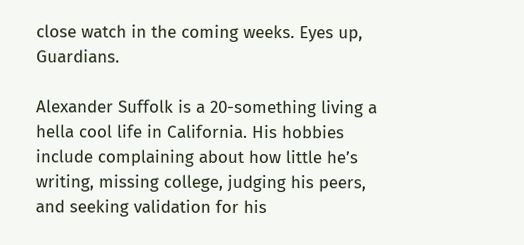close watch in the coming weeks. Eyes up, Guardians.

Alexander Suffolk is a 20-something living a hella cool life in California. His hobbies include complaining about how little he’s writing, missing college, judging his peers, and seeking validation for his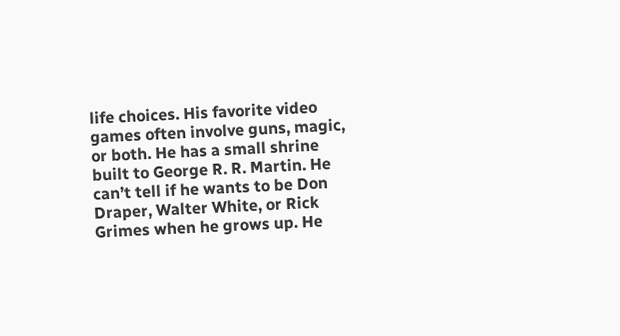life choices. His favorite video games often involve guns, magic, or both. He has a small shrine built to George R. R. Martin. He can’t tell if he wants to be Don Draper, Walter White, or Rick Grimes when he grows up. He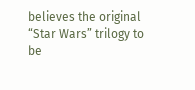believes the original “Star Wars” trilogy to be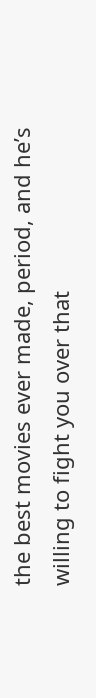the best movies ever made, period, and he’s willing to fight you over that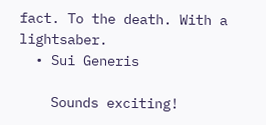fact. To the death. With a lightsaber.
  • Sui Generis

    Sounds exciting!